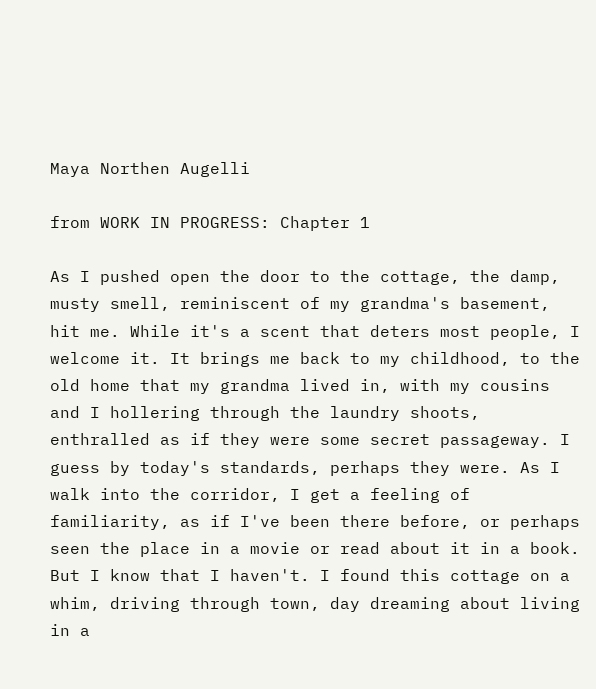Maya Northen Augelli

from WORK IN PROGRESS: Chapter 1

As I pushed open the door to the cottage, the damp, musty smell, reminiscent of my grandma's basement, hit me. While it's a scent that deters most people, I welcome it. It brings me back to my childhood, to the old home that my grandma lived in, with my cousins and I hollering through the laundry shoots, enthralled as if they were some secret passageway. I guess by today's standards, perhaps they were. As I walk into the corridor, I get a feeling of familiarity, as if I've been there before, or perhaps seen the place in a movie or read about it in a book. But I know that I haven't. I found this cottage on a whim, driving through town, day dreaming about living in a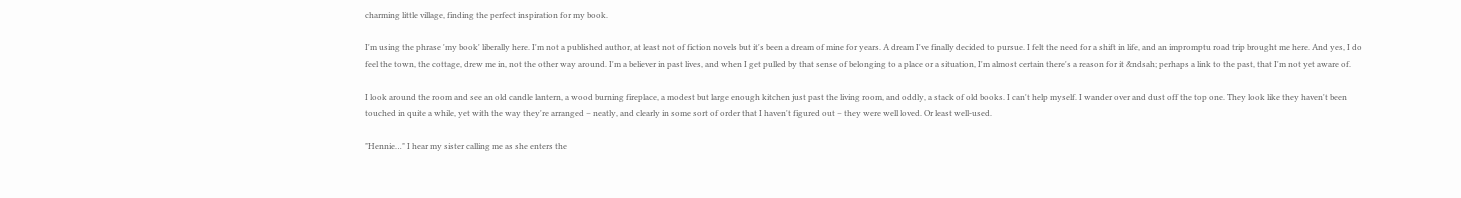charming little village, finding the perfect inspiration for my book.

I'm using the phrase 'my book' liberally here. I'm not a published author, at least not of fiction novels but it's been a dream of mine for years. A dream I've finally decided to pursue. I felt the need for a shift in life, and an impromptu road trip brought me here. And yes, I do feel the town, the cottage, drew me in, not the other way around. I'm a believer in past lives, and when I get pulled by that sense of belonging to a place or a situation, I'm almost certain there's a reason for it &ndsah; perhaps a link to the past, that I'm not yet aware of.

I look around the room and see an old candle lantern, a wood burning fireplace, a modest but large enough kitchen just past the living room, and oddly, a stack of old books. I can't help myself. I wander over and dust off the top one. They look like they haven't been touched in quite a while, yet with the way they're arranged – neatly, and clearly in some sort of order that I haven't figured out – they were well loved. Or least well-used.

"Hennie…" I hear my sister calling me as she enters the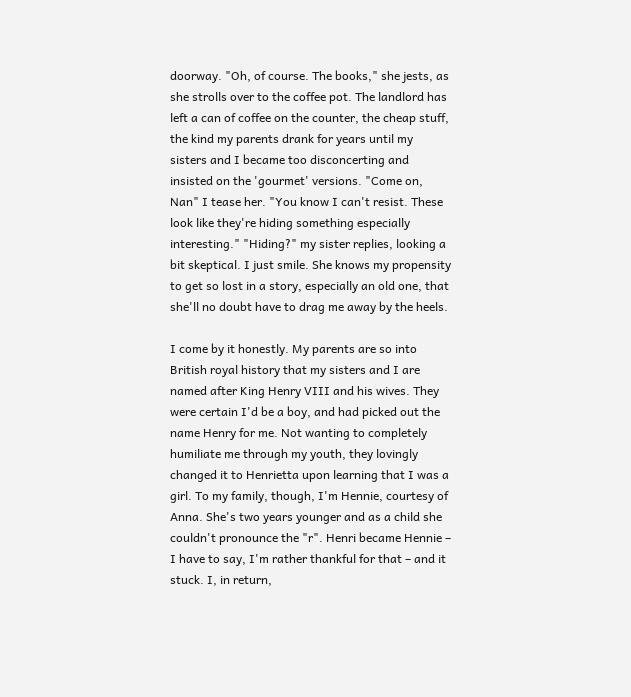doorway. "Oh, of course. The books," she jests, as she strolls over to the coffee pot. The landlord has left a can of coffee on the counter, the cheap stuff, the kind my parents drank for years until my sisters and I became too disconcerting and insisted on the 'gourmet' versions. "Come on, Nan" I tease her. "You know I can't resist. These look like they're hiding something especially interesting." "Hiding?" my sister replies, looking a bit skeptical. I just smile. She knows my propensity to get so lost in a story, especially an old one, that she'll no doubt have to drag me away by the heels.

I come by it honestly. My parents are so into British royal history that my sisters and I are named after King Henry VIII and his wives. They were certain I'd be a boy, and had picked out the name Henry for me. Not wanting to completely humiliate me through my youth, they lovingly changed it to Henrietta upon learning that I was a girl. To my family, though, I'm Hennie, courtesy of Anna. She's two years younger and as a child she couldn't pronounce the "r". Henri became Hennie – I have to say, I'm rather thankful for that – and it stuck. I, in return,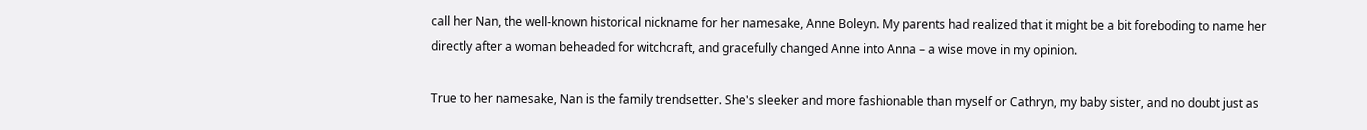call her Nan, the well-known historical nickname for her namesake, Anne Boleyn. My parents had realized that it might be a bit foreboding to name her directly after a woman beheaded for witchcraft, and gracefully changed Anne into Anna – a wise move in my opinion.

True to her namesake, Nan is the family trendsetter. She's sleeker and more fashionable than myself or Cathryn, my baby sister, and no doubt just as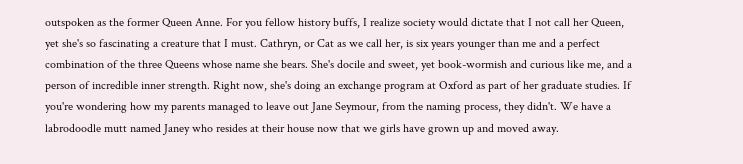outspoken as the former Queen Anne. For you fellow history buffs, I realize society would dictate that I not call her Queen, yet she's so fascinating a creature that I must. Cathryn, or Cat as we call her, is six years younger than me and a perfect combination of the three Queens whose name she bears. She's docile and sweet, yet book-wormish and curious like me, and a person of incredible inner strength. Right now, she's doing an exchange program at Oxford as part of her graduate studies. If you're wondering how my parents managed to leave out Jane Seymour, from the naming process, they didn't. We have a labrodoodle mutt named Janey who resides at their house now that we girls have grown up and moved away.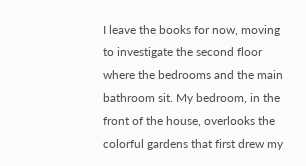I leave the books for now, moving to investigate the second floor where the bedrooms and the main bathroom sit. My bedroom, in the front of the house, overlooks the colorful gardens that first drew my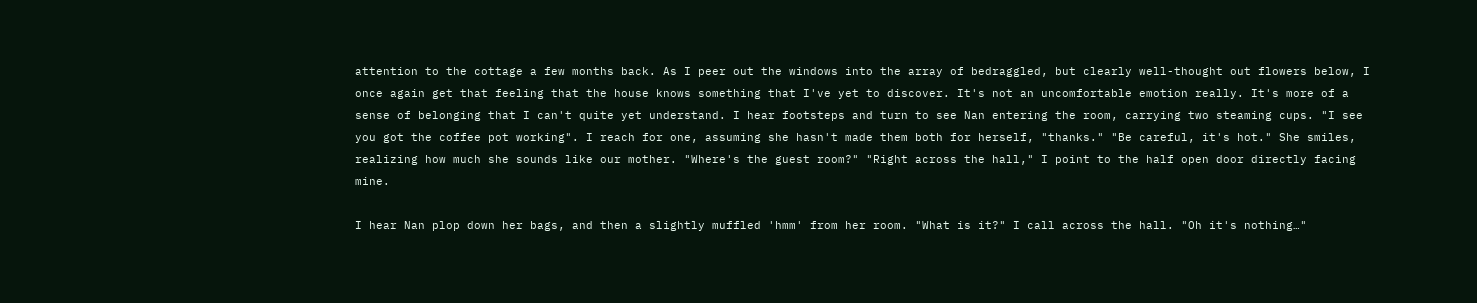attention to the cottage a few months back. As I peer out the windows into the array of bedraggled, but clearly well-thought out flowers below, I once again get that feeling that the house knows something that I've yet to discover. It's not an uncomfortable emotion really. It's more of a sense of belonging that I can't quite yet understand. I hear footsteps and turn to see Nan entering the room, carrying two steaming cups. "I see you got the coffee pot working". I reach for one, assuming she hasn't made them both for herself, "thanks." "Be careful, it's hot." She smiles, realizing how much she sounds like our mother. "Where's the guest room?" "Right across the hall," I point to the half open door directly facing mine.

I hear Nan plop down her bags, and then a slightly muffled 'hmm' from her room. "What is it?" I call across the hall. "Oh it's nothing…"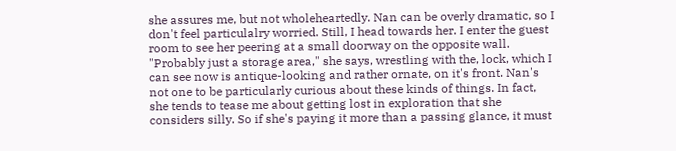she assures me, but not wholeheartedly. Nan can be overly dramatic, so I don't feel particulalry worried. Still, I head towards her. I enter the guest room to see her peering at a small doorway on the opposite wall. "Probably just a storage area," she says, wrestling with the, lock, which I can see now is antique-looking and rather ornate, on it's front. Nan's not one to be particularly curious about these kinds of things. In fact, she tends to tease me about getting lost in exploration that she considers silly. So if she's paying it more than a passing glance, it must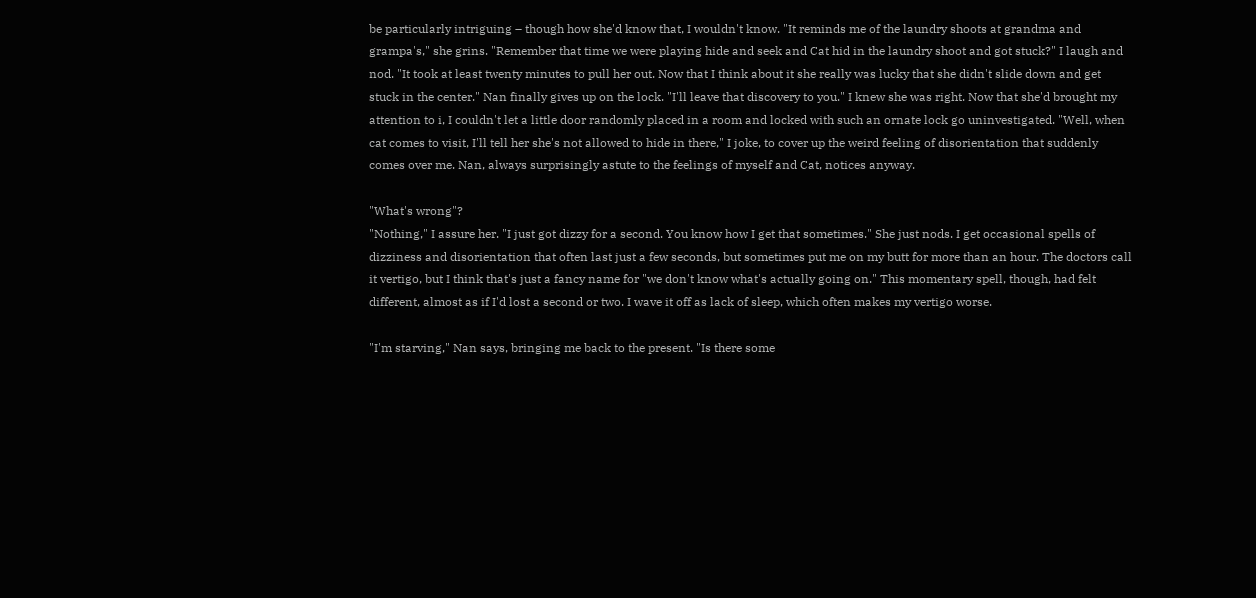be particularly intriguing – though how she'd know that, I wouldn't know. "It reminds me of the laundry shoots at grandma and grampa's," she grins. "Remember that time we were playing hide and seek and Cat hid in the laundry shoot and got stuck?" I laugh and nod. "It took at least twenty minutes to pull her out. Now that I think about it she really was lucky that she didn't slide down and get stuck in the center." Nan finally gives up on the lock. "I'll leave that discovery to you." I knew she was right. Now that she'd brought my attention to i, I couldn't let a little door randomly placed in a room and locked with such an ornate lock go uninvestigated. "Well, when cat comes to visit, I'll tell her she's not allowed to hide in there," I joke, to cover up the weird feeling of disorientation that suddenly comes over me. Nan, always surprisingly astute to the feelings of myself and Cat, notices anyway.

"What's wrong"?
"Nothing," I assure her. "I just got dizzy for a second. You know how I get that sometimes." She just nods. I get occasional spells of dizziness and disorientation that often last just a few seconds, but sometimes put me on my butt for more than an hour. The doctors call it vertigo, but I think that's just a fancy name for "we don't know what's actually going on." This momentary spell, though, had felt different, almost as if I'd lost a second or two. I wave it off as lack of sleep, which often makes my vertigo worse.

"I'm starving," Nan says, bringing me back to the present. "Is there some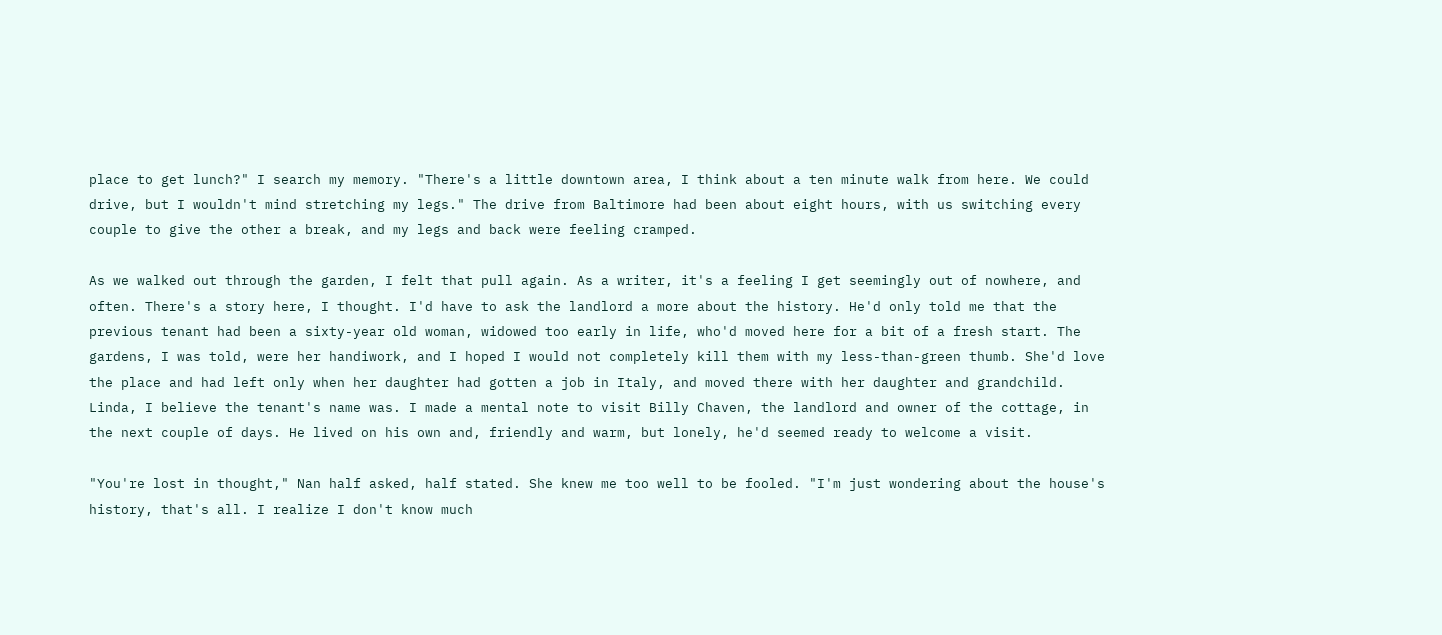place to get lunch?" I search my memory. "There's a little downtown area, I think about a ten minute walk from here. We could drive, but I wouldn't mind stretching my legs." The drive from Baltimore had been about eight hours, with us switching every couple to give the other a break, and my legs and back were feeling cramped.

As we walked out through the garden, I felt that pull again. As a writer, it's a feeling I get seemingly out of nowhere, and often. There's a story here, I thought. I'd have to ask the landlord a more about the history. He'd only told me that the previous tenant had been a sixty-year old woman, widowed too early in life, who'd moved here for a bit of a fresh start. The gardens, I was told, were her handiwork, and I hoped I would not completely kill them with my less-than-green thumb. She'd love the place and had left only when her daughter had gotten a job in Italy, and moved there with her daughter and grandchild. Linda, I believe the tenant's name was. I made a mental note to visit Billy Chaven, the landlord and owner of the cottage, in the next couple of days. He lived on his own and, friendly and warm, but lonely, he'd seemed ready to welcome a visit.

"You're lost in thought," Nan half asked, half stated. She knew me too well to be fooled. "I'm just wondering about the house's history, that's all. I realize I don't know much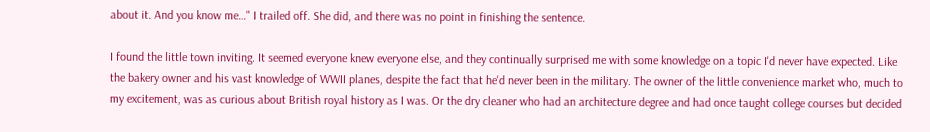about it. And you know me…" I trailed off. She did, and there was no point in finishing the sentence.

I found the little town inviting. It seemed everyone knew everyone else, and they continually surprised me with some knowledge on a topic I'd never have expected. Like the bakery owner and his vast knowledge of WWII planes, despite the fact that he'd never been in the military. The owner of the little convenience market who, much to my excitement, was as curious about British royal history as I was. Or the dry cleaner who had an architecture degree and had once taught college courses but decided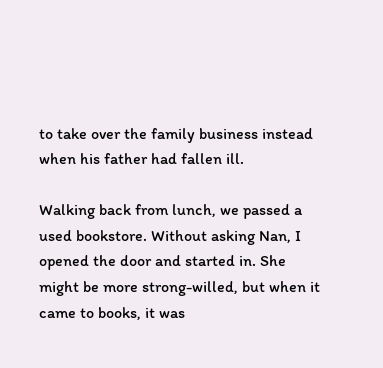to take over the family business instead when his father had fallen ill.

Walking back from lunch, we passed a used bookstore. Without asking Nan, I opened the door and started in. She might be more strong-willed, but when it came to books, it was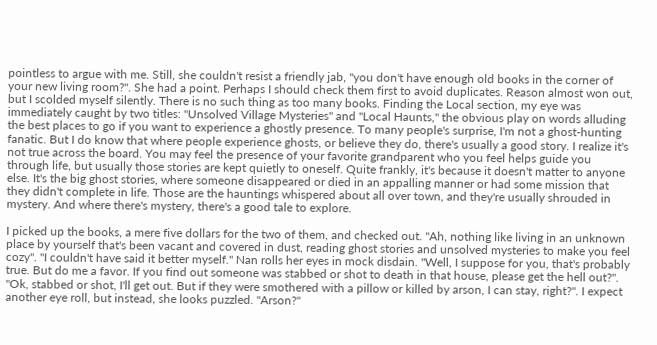pointless to argue with me. Still, she couldn't resist a friendly jab, "you don't have enough old books in the corner of your new living room?". She had a point. Perhaps I should check them first to avoid duplicates. Reason almost won out, but I scolded myself silently. There is no such thing as too many books. Finding the Local section, my eye was immediately caught by two titles: "Unsolved Village Mysteries" and "Local Haunts," the obvious play on words alluding the best places to go if you want to experience a ghostly presence. To many people's surprise, I'm not a ghost-hunting fanatic. But I do know that where people experience ghosts, or believe they do, there's usually a good story. I realize it's not true across the board. You may feel the presence of your favorite grandparent who you feel helps guide you through life, but usually those stories are kept quietly to oneself. Quite frankly, it's because it doesn't matter to anyone else. It's the big ghost stories, where someone disappeared or died in an appalling manner or had some mission that they didn't complete in life. Those are the hauntings whispered about all over town, and they're usually shrouded in mystery. And where there's mystery, there's a good tale to explore.

I picked up the books, a mere five dollars for the two of them, and checked out. "Ah, nothing like living in an unknown place by yourself that's been vacant and covered in dust, reading ghost stories and unsolved mysteries to make you feel cozy". "I couldn't have said it better myself." Nan rolls her eyes in mock disdain. "Well, I suppose for you, that's probably true. But do me a favor. If you find out someone was stabbed or shot to death in that house, please get the hell out?". "Ok, stabbed or shot, I'll get out. But if they were smothered with a pillow or killed by arson, I can stay, right?". I expect another eye roll, but instead, she looks puzzled. "Arson?"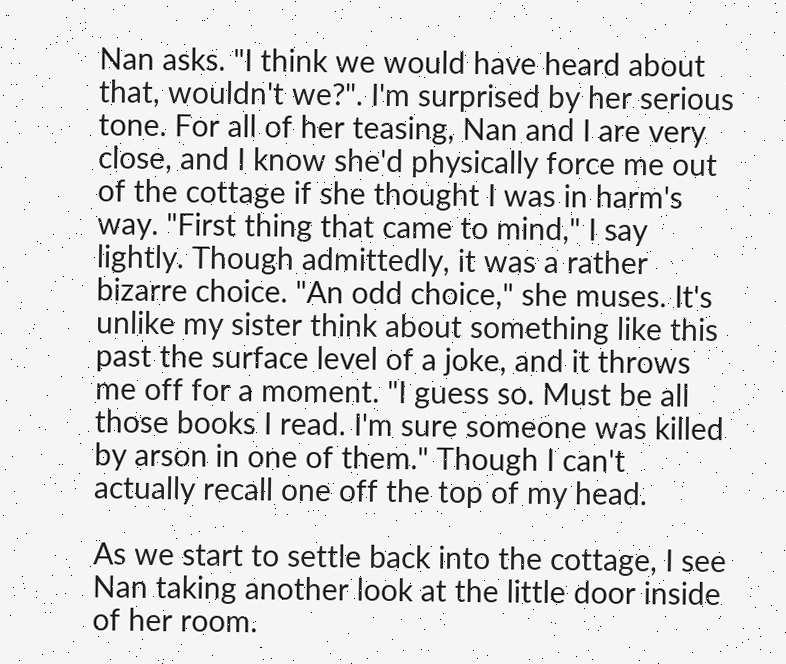Nan asks. "I think we would have heard about that, wouldn't we?". I'm surprised by her serious tone. For all of her teasing, Nan and I are very close, and I know she'd physically force me out of the cottage if she thought I was in harm's way. "First thing that came to mind," I say lightly. Though admittedly, it was a rather bizarre choice. "An odd choice," she muses. It's unlike my sister think about something like this past the surface level of a joke, and it throws me off for a moment. "I guess so. Must be all those books I read. I'm sure someone was killed by arson in one of them." Though I can't actually recall one off the top of my head.

As we start to settle back into the cottage, I see Nan taking another look at the little door inside of her room.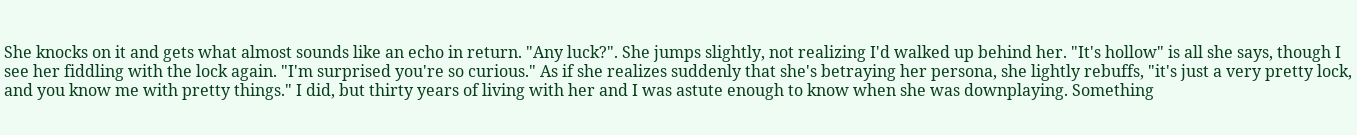She knocks on it and gets what almost sounds like an echo in return. "Any luck?". She jumps slightly, not realizing I'd walked up behind her. "It's hollow" is all she says, though I see her fiddling with the lock again. "I'm surprised you're so curious." As if she realizes suddenly that she's betraying her persona, she lightly rebuffs, "it's just a very pretty lock, and you know me with pretty things." I did, but thirty years of living with her and I was astute enough to know when she was downplaying. Something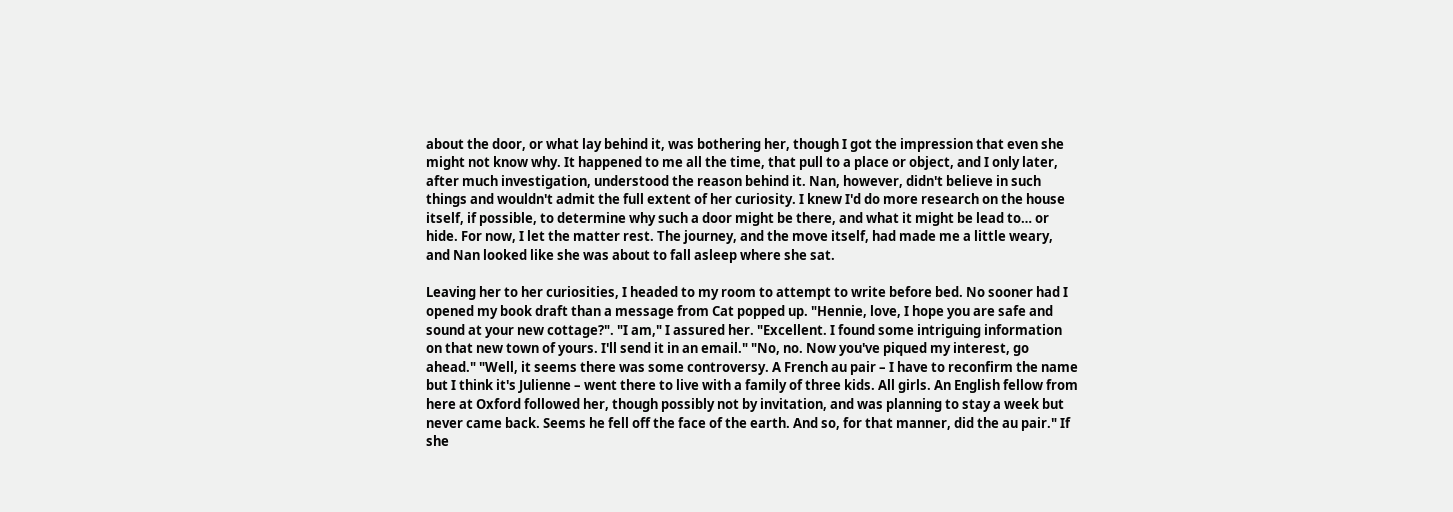about the door, or what lay behind it, was bothering her, though I got the impression that even she might not know why. It happened to me all the time, that pull to a place or object, and I only later, after much investigation, understood the reason behind it. Nan, however, didn't believe in such things and wouldn't admit the full extent of her curiosity. I knew I'd do more research on the house itself, if possible, to determine why such a door might be there, and what it might be lead to… or hide. For now, I let the matter rest. The journey, and the move itself, had made me a little weary, and Nan looked like she was about to fall asleep where she sat.

Leaving her to her curiosities, I headed to my room to attempt to write before bed. No sooner had I opened my book draft than a message from Cat popped up. "Hennie, love, I hope you are safe and sound at your new cottage?". "I am," I assured her. "Excellent. I found some intriguing information on that new town of yours. I'll send it in an email." "No, no. Now you've piqued my interest, go ahead." "Well, it seems there was some controversy. A French au pair – I have to reconfirm the name but I think it's Julienne – went there to live with a family of three kids. All girls. An English fellow from here at Oxford followed her, though possibly not by invitation, and was planning to stay a week but never came back. Seems he fell off the face of the earth. And so, for that manner, did the au pair." If she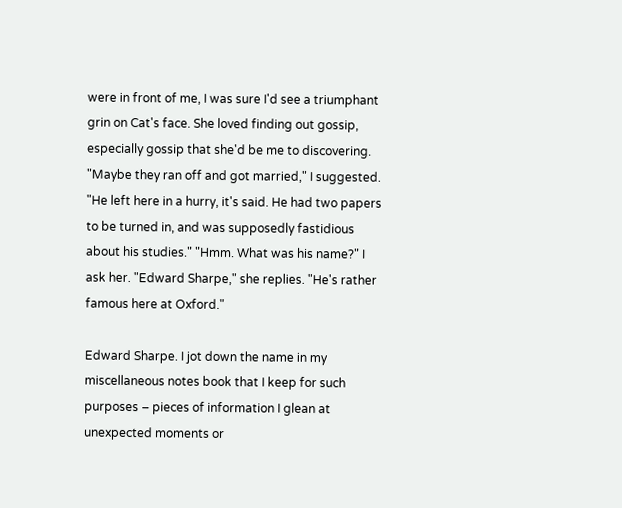were in front of me, I was sure I'd see a triumphant grin on Cat's face. She loved finding out gossip, especially gossip that she'd be me to discovering. "Maybe they ran off and got married," I suggested. "He left here in a hurry, it's said. He had two papers to be turned in, and was supposedly fastidious about his studies." "Hmm. What was his name?" I ask her. "Edward Sharpe," she replies. "He's rather famous here at Oxford."

Edward Sharpe. I jot down the name in my miscellaneous notes book that I keep for such purposes – pieces of information I glean at unexpected moments or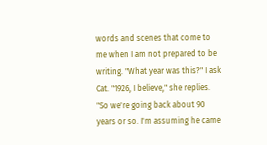words and scenes that come to me when I am not prepared to be writing. "What year was this?" I ask Cat. "1926, I believe," she replies. "So we're going back about 90 years or so. I'm assuming he came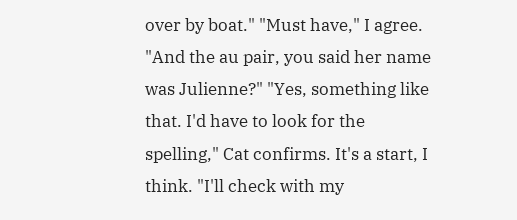over by boat." "Must have," I agree. "And the au pair, you said her name was Julienne?" "Yes, something like that. I'd have to look for the spelling," Cat confirms. It's a start, I think. "I'll check with my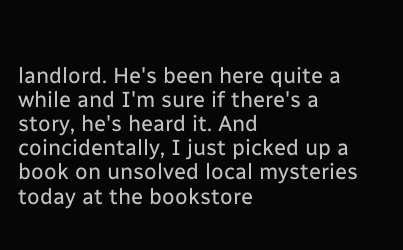landlord. He's been here quite a while and I'm sure if there's a story, he's heard it. And coincidentally, I just picked up a book on unsolved local mysteries today at the bookstore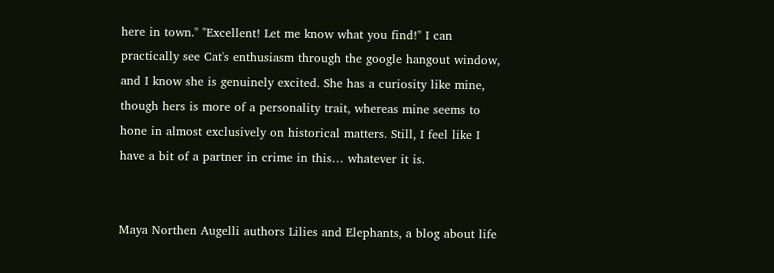here in town." "Excellent! Let me know what you find!" I can practically see Cat's enthusiasm through the google hangout window, and I know she is genuinely excited. She has a curiosity like mine, though hers is more of a personality trait, whereas mine seems to hone in almost exclusively on historical matters. Still, I feel like I have a bit of a partner in crime in this… whatever it is.


Maya Northen Augelli authors Lilies and Elephants, a blog about life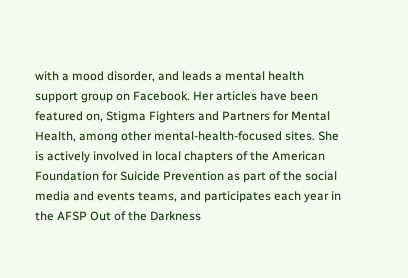with a mood disorder, and leads a mental health support group on Facebook. Her articles have been featured on, Stigma Fighters and Partners for Mental Health, among other mental-health-focused sites. She is actively involved in local chapters of the American Foundation for Suicide Prevention as part of the social media and events teams, and participates each year in the AFSP Out of the Darkness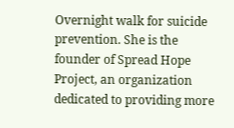Overnight walk for suicide prevention. She is the founder of Spread Hope Project, an organization dedicated to providing more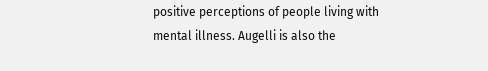positive perceptions of people living with mental illness. Augelli is also the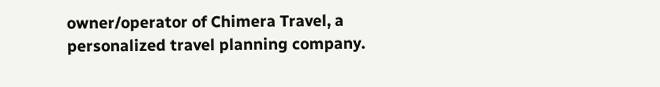owner/operator of Chimera Travel, a personalized travel planning company.